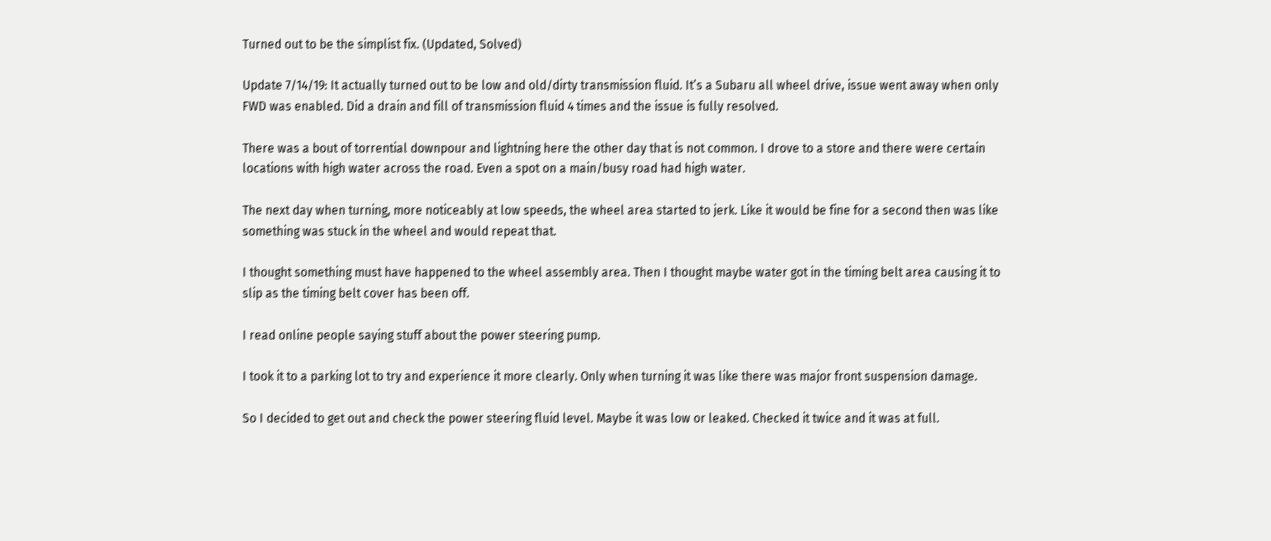Turned out to be the simplist fix. (Updated, Solved)

Update 7/14/19: It actually turned out to be low and old/dirty transmission fluid. It’s a Subaru all wheel drive, issue went away when only FWD was enabled. Did a drain and fill of transmission fluid 4 times and the issue is fully resolved.

There was a bout of torrential downpour and lightning here the other day that is not common. I drove to a store and there were certain locations with high water across the road. Even a spot on a main/busy road had high water.

The next day when turning, more noticeably at low speeds, the wheel area started to jerk. Like it would be fine for a second then was like something was stuck in the wheel and would repeat that.

I thought something must have happened to the wheel assembly area. Then I thought maybe water got in the timing belt area causing it to slip as the timing belt cover has been off.

I read online people saying stuff about the power steering pump.

I took it to a parking lot to try and experience it more clearly. Only when turning it was like there was major front suspension damage.

So I decided to get out and check the power steering fluid level. Maybe it was low or leaked. Checked it twice and it was at full.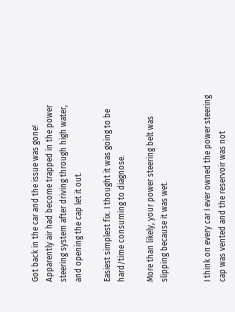Got back in the car and the issue was gone! Apparently air had become trapped in the power steering system after driving through high water, and opening the cap let it out.

Easiest simplest fix. I thought it was going to be hard/time consuming to diagnose.

More than likely, your power steering belt was slipping because it was wet.


I think on every car I ever owned the power steering cap was vented and the reservoir was not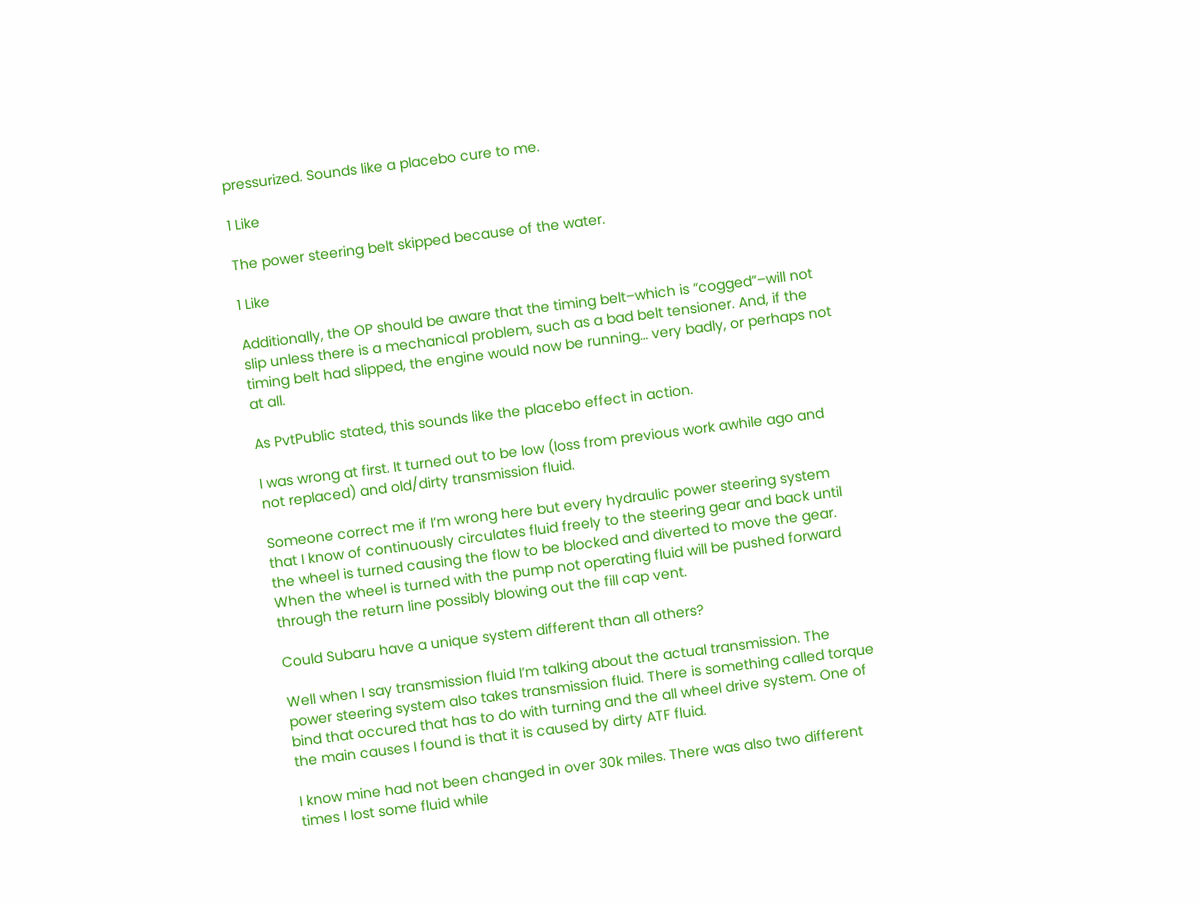pressurized. Sounds like a placebo cure to me.

1 Like

The power steering belt skipped because of the water.

1 Like

Additionally, the OP should be aware that the timing belt–which is “cogged”–will not slip unless there is a mechanical problem, such as a bad belt tensioner. And, if the timing belt had slipped, the engine would now be running… very badly, or perhaps not at all.

As PvtPublic stated, this sounds like the placebo effect in action.

I was wrong at first. It turned out to be low (loss from previous work awhile ago and not replaced) and old/dirty transmission fluid.

Someone correct me if I’m wrong here but every hydraulic power steering system that I know of continuously circulates fluid freely to the steering gear and back until the wheel is turned causing the flow to be blocked and diverted to move the gear. When the wheel is turned with the pump not operating fluid will be pushed forward through the return line possibly blowing out the fill cap vent.

Could Subaru have a unique system different than all others?

Well when I say transmission fluid I’m talking about the actual transmission. The power steering system also takes transmission fluid. There is something called torque bind that occured that has to do with turning and the all wheel drive system. One of the main causes I found is that it is caused by dirty ATF fluid.

I know mine had not been changed in over 30k miles. There was also two different times I lost some fluid while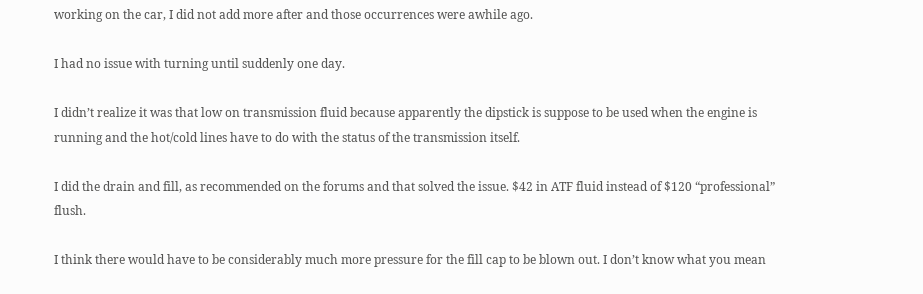working on the car, I did not add more after and those occurrences were awhile ago.

I had no issue with turning until suddenly one day.

I didn’t realize it was that low on transmission fluid because apparently the dipstick is suppose to be used when the engine is running and the hot/cold lines have to do with the status of the transmission itself.

I did the drain and fill, as recommended on the forums and that solved the issue. $42 in ATF fluid instead of $120 “professional” flush.

I think there would have to be considerably much more pressure for the fill cap to be blown out. I don’t know what you mean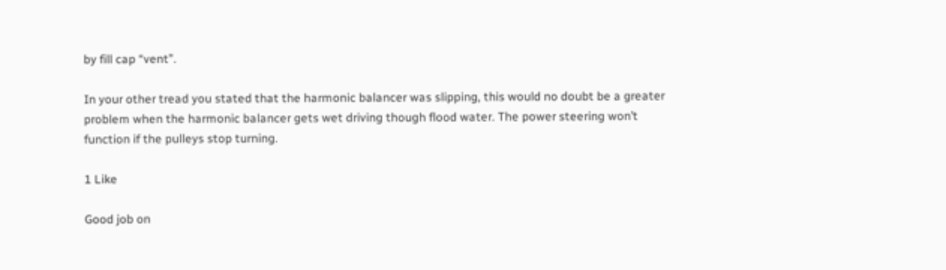by fill cap “vent”.

In your other tread you stated that the harmonic balancer was slipping, this would no doubt be a greater problem when the harmonic balancer gets wet driving though flood water. The power steering won’t function if the pulleys stop turning.

1 Like

Good job on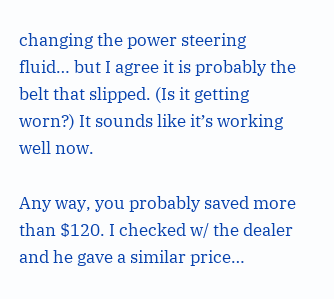changing the power steering fluid… but I agree it is probably the belt that slipped. (Is it getting worn?) It sounds like it’s working well now.

Any way, you probably saved more than $120. I checked w/ the dealer and he gave a similar price…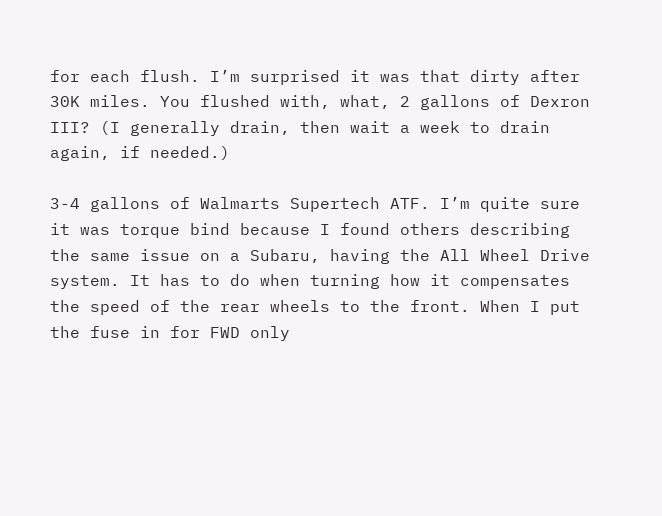for each flush. I’m surprised it was that dirty after 30K miles. You flushed with, what, 2 gallons of Dexron III? (I generally drain, then wait a week to drain again, if needed.)

3-4 gallons of Walmarts Supertech ATF. I’m quite sure it was torque bind because I found others describing the same issue on a Subaru, having the All Wheel Drive system. It has to do when turning how it compensates the speed of the rear wheels to the front. When I put the fuse in for FWD only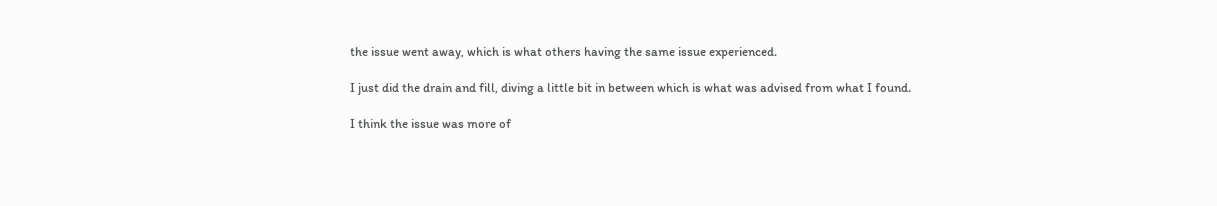the issue went away, which is what others having the same issue experienced.

I just did the drain and fill, diving a little bit in between which is what was advised from what I found.

I think the issue was more of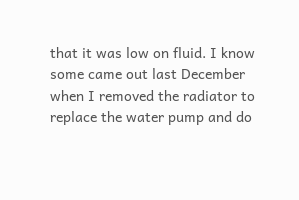that it was low on fluid. I know some came out last December when I removed the radiator to replace the water pump and do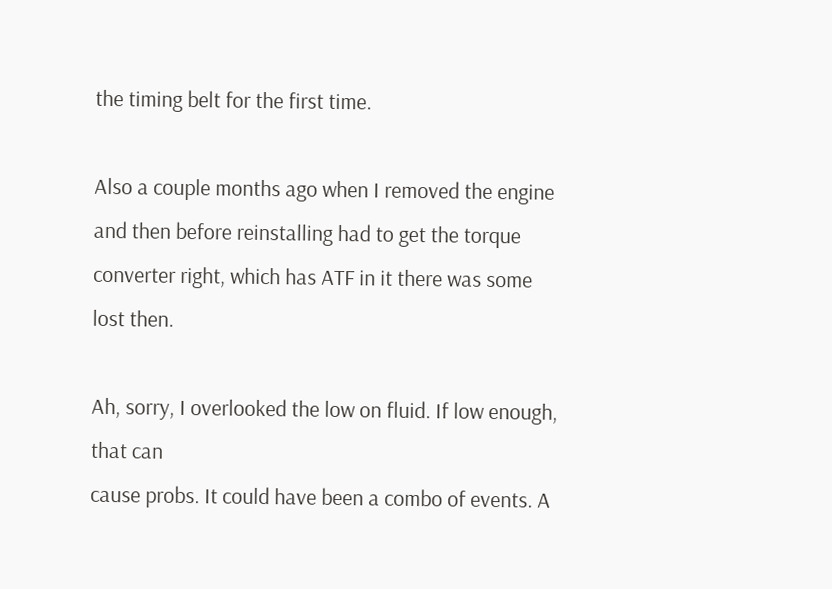the timing belt for the first time.

Also a couple months ago when I removed the engine and then before reinstalling had to get the torque converter right, which has ATF in it there was some lost then.

Ah, sorry, I overlooked the low on fluid. If low enough, that can
cause probs. It could have been a combo of events. A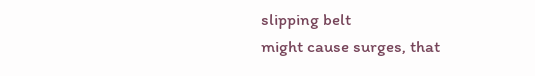slipping belt
might cause surges, that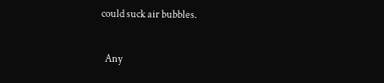could suck air bubbles.

  Any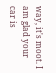way, it's moot. I am glad your car is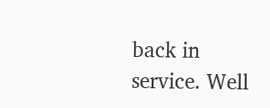back in service. Well